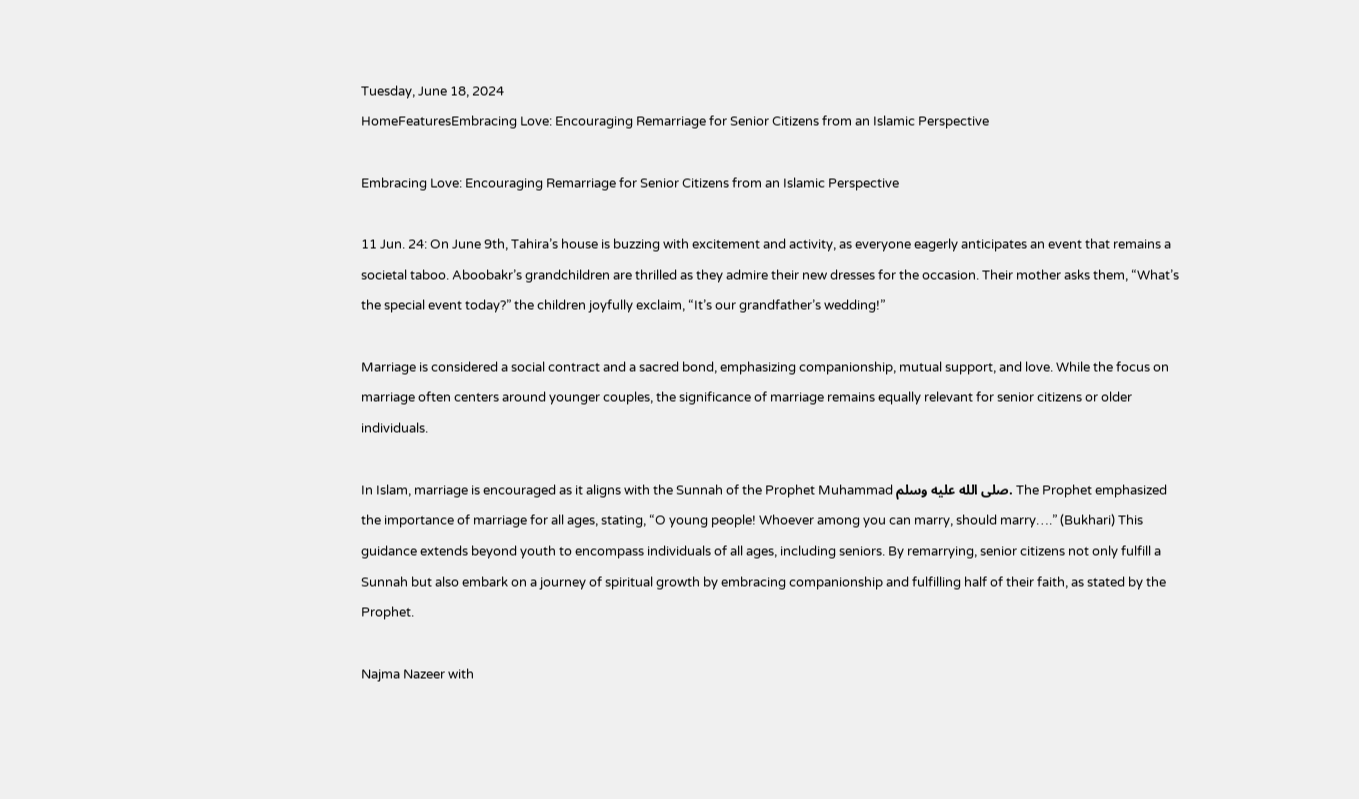Tuesday, June 18, 2024
HomeFeaturesEmbracing Love: Encouraging Remarriage for Senior Citizens from an Islamic Perspective

Embracing Love: Encouraging Remarriage for Senior Citizens from an Islamic Perspective

11 Jun. 24: On June 9th, Tahira’s house is buzzing with excitement and activity, as everyone eagerly anticipates an event that remains a societal taboo. Aboobakr’s grandchildren are thrilled as they admire their new dresses for the occasion. Their mother asks them, “What’s the special event today?” the children joyfully exclaim, “It’s our grandfather’s wedding!”

Marriage is considered a social contract and a sacred bond, emphasizing companionship, mutual support, and love. While the focus on marriage often centers around younger couples, the significance of marriage remains equally relevant for senior citizens or older individuals.

In Islam, marriage is encouraged as it aligns with the Sunnah of the Prophet Muhammad صلى الله عليه وسلم. The Prophet emphasized the importance of marriage for all ages, stating, “O young people! Whoever among you can marry, should marry….” (Bukhari) This guidance extends beyond youth to encompass individuals of all ages, including seniors. By remarrying, senior citizens not only fulfill a Sunnah but also embark on a journey of spiritual growth by embracing companionship and fulfilling half of their faith, as stated by the Prophet.

Najma Nazeer with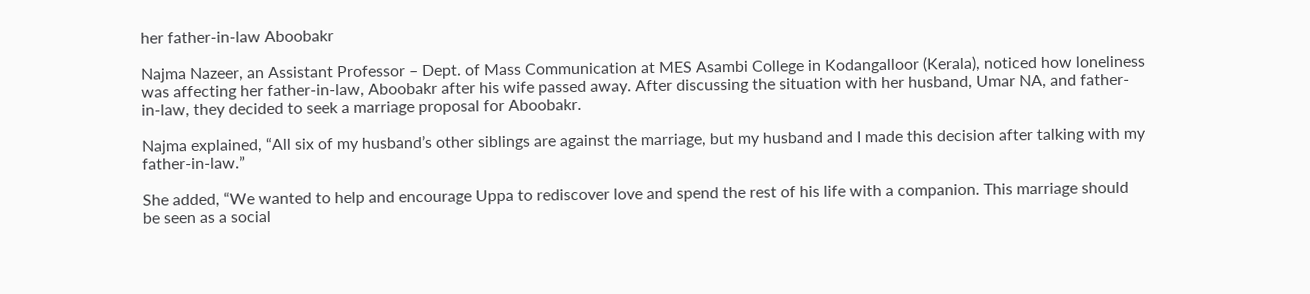her father-in-law Aboobakr

Najma Nazeer, an Assistant Professor – Dept. of Mass Communication at MES Asambi College in Kodangalloor (Kerala), noticed how loneliness was affecting her father-in-law, Aboobakr after his wife passed away. After discussing the situation with her husband, Umar NA, and father-in-law, they decided to seek a marriage proposal for Aboobakr.

Najma explained, “All six of my husband’s other siblings are against the marriage, but my husband and I made this decision after talking with my father-in-law.”

She added, “We wanted to help and encourage Uppa to rediscover love and spend the rest of his life with a companion. This marriage should be seen as a social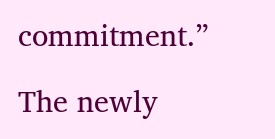commitment.”

The newly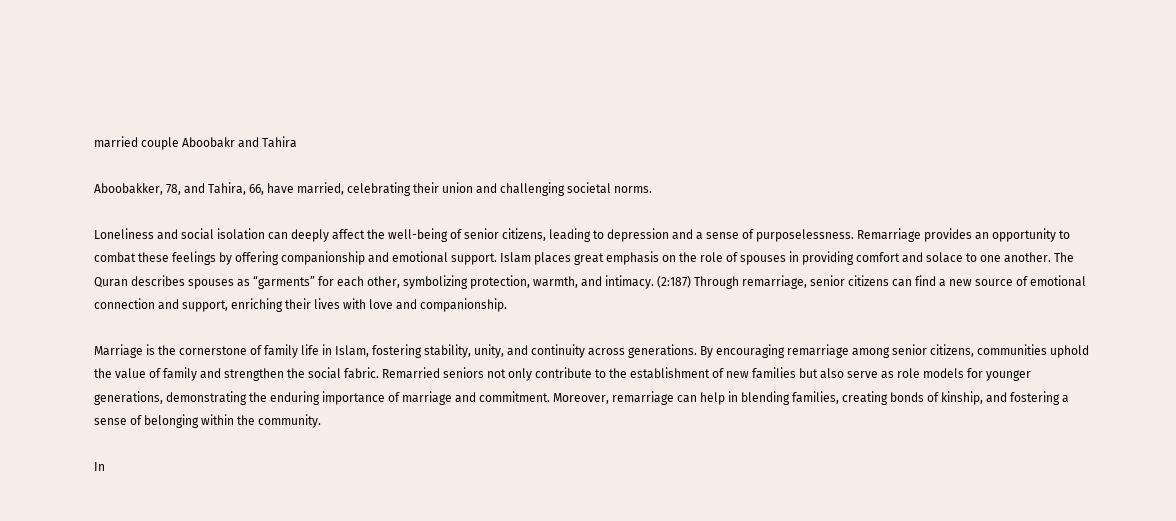married couple Aboobakr and Tahira

Aboobakker, 78, and Tahira, 66, have married, celebrating their union and challenging societal norms.

Loneliness and social isolation can deeply affect the well-being of senior citizens, leading to depression and a sense of purposelessness. Remarriage provides an opportunity to combat these feelings by offering companionship and emotional support. Islam places great emphasis on the role of spouses in providing comfort and solace to one another. The Quran describes spouses as “garments” for each other, symbolizing protection, warmth, and intimacy. (2:187) Through remarriage, senior citizens can find a new source of emotional connection and support, enriching their lives with love and companionship.

Marriage is the cornerstone of family life in Islam, fostering stability, unity, and continuity across generations. By encouraging remarriage among senior citizens, communities uphold the value of family and strengthen the social fabric. Remarried seniors not only contribute to the establishment of new families but also serve as role models for younger generations, demonstrating the enduring importance of marriage and commitment. Moreover, remarriage can help in blending families, creating bonds of kinship, and fostering a sense of belonging within the community.

In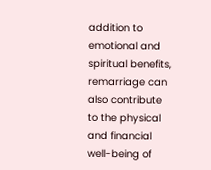addition to emotional and spiritual benefits, remarriage can also contribute to the physical and financial well-being of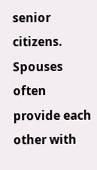senior citizens. Spouses often provide each other with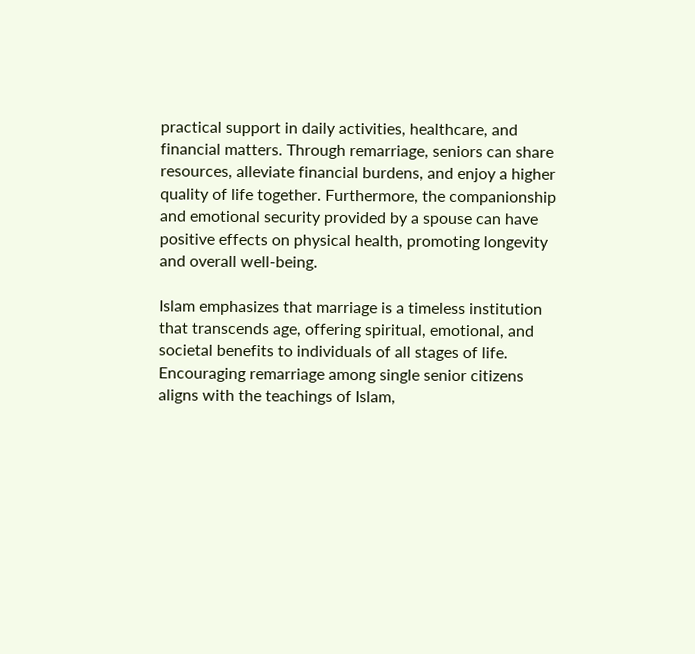practical support in daily activities, healthcare, and financial matters. Through remarriage, seniors can share resources, alleviate financial burdens, and enjoy a higher quality of life together. Furthermore, the companionship and emotional security provided by a spouse can have positive effects on physical health, promoting longevity and overall well-being.

Islam emphasizes that marriage is a timeless institution that transcends age, offering spiritual, emotional, and societal benefits to individuals of all stages of life. Encouraging remarriage among single senior citizens aligns with the teachings of Islam,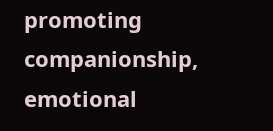promoting companionship, emotional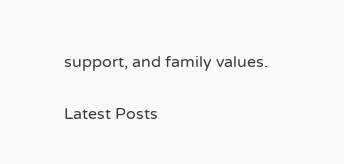support, and family values.


Latest Posts